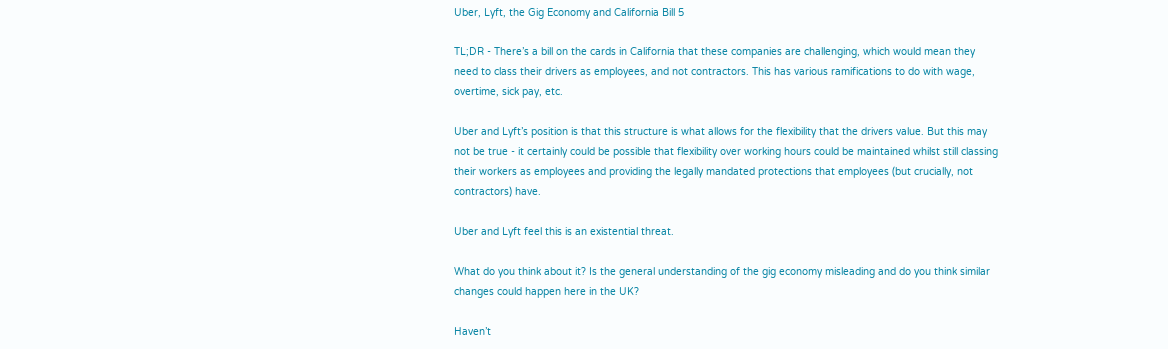Uber, Lyft, the Gig Economy and California Bill 5

TL;DR - There’s a bill on the cards in California that these companies are challenging, which would mean they need to class their drivers as employees, and not contractors. This has various ramifications to do with wage, overtime, sick pay, etc.

Uber and Lyft’s position is that this structure is what allows for the flexibility that the drivers value. But this may not be true - it certainly could be possible that flexibility over working hours could be maintained whilst still classing their workers as employees and providing the legally mandated protections that employees (but crucially, not contractors) have.

Uber and Lyft feel this is an existential threat.

What do you think about it? Is the general understanding of the gig economy misleading and do you think similar changes could happen here in the UK?

Haven’t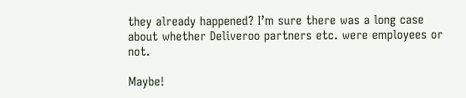they already happened? I’m sure there was a long case about whether Deliveroo partners etc. were employees or not.

Maybe!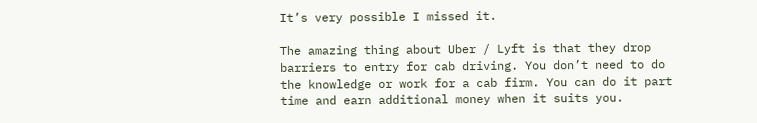It’s very possible I missed it.

The amazing thing about Uber / Lyft is that they drop barriers to entry for cab driving. You don’t need to do the knowledge or work for a cab firm. You can do it part time and earn additional money when it suits you.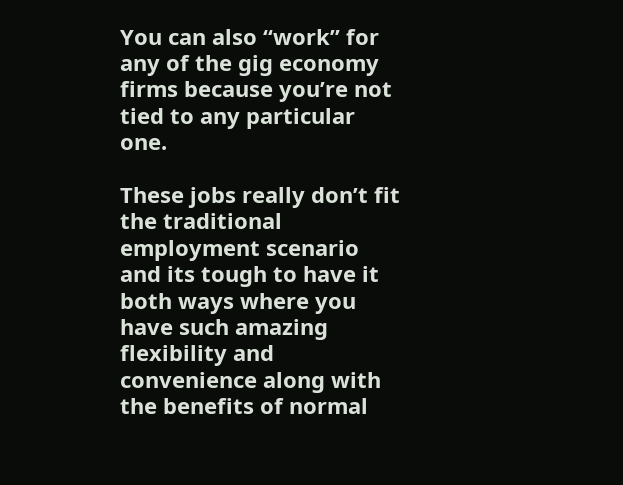You can also “work” for any of the gig economy firms because you’re not tied to any particular one.

These jobs really don’t fit the traditional employment scenario and its tough to have it both ways where you have such amazing flexibility and convenience along with the benefits of normal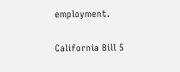employment.

California Bill 5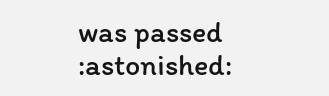was passed :astonished: